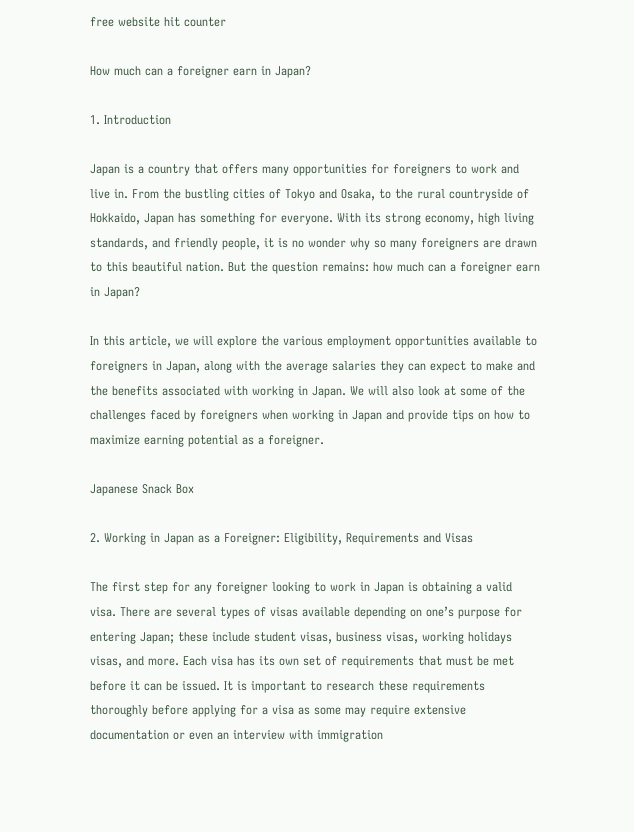free website hit counter

How much can a foreigner earn in Japan?

1. Introduction

Japan is a country that offers many opportunities for foreigners to work and live in. From the bustling cities of Tokyo and Osaka, to the rural countryside of Hokkaido, Japan has something for everyone. With its strong economy, high living standards, and friendly people, it is no wonder why so many foreigners are drawn to this beautiful nation. But the question remains: how much can a foreigner earn in Japan?

In this article, we will explore the various employment opportunities available to foreigners in Japan, along with the average salaries they can expect to make and the benefits associated with working in Japan. We will also look at some of the challenges faced by foreigners when working in Japan and provide tips on how to maximize earning potential as a foreigner.

Japanese Snack Box

2. Working in Japan as a Foreigner: Eligibility, Requirements and Visas

The first step for any foreigner looking to work in Japan is obtaining a valid visa. There are several types of visas available depending on one’s purpose for entering Japan; these include student visas, business visas, working holidays visas, and more. Each visa has its own set of requirements that must be met before it can be issued. It is important to research these requirements thoroughly before applying for a visa as some may require extensive documentation or even an interview with immigration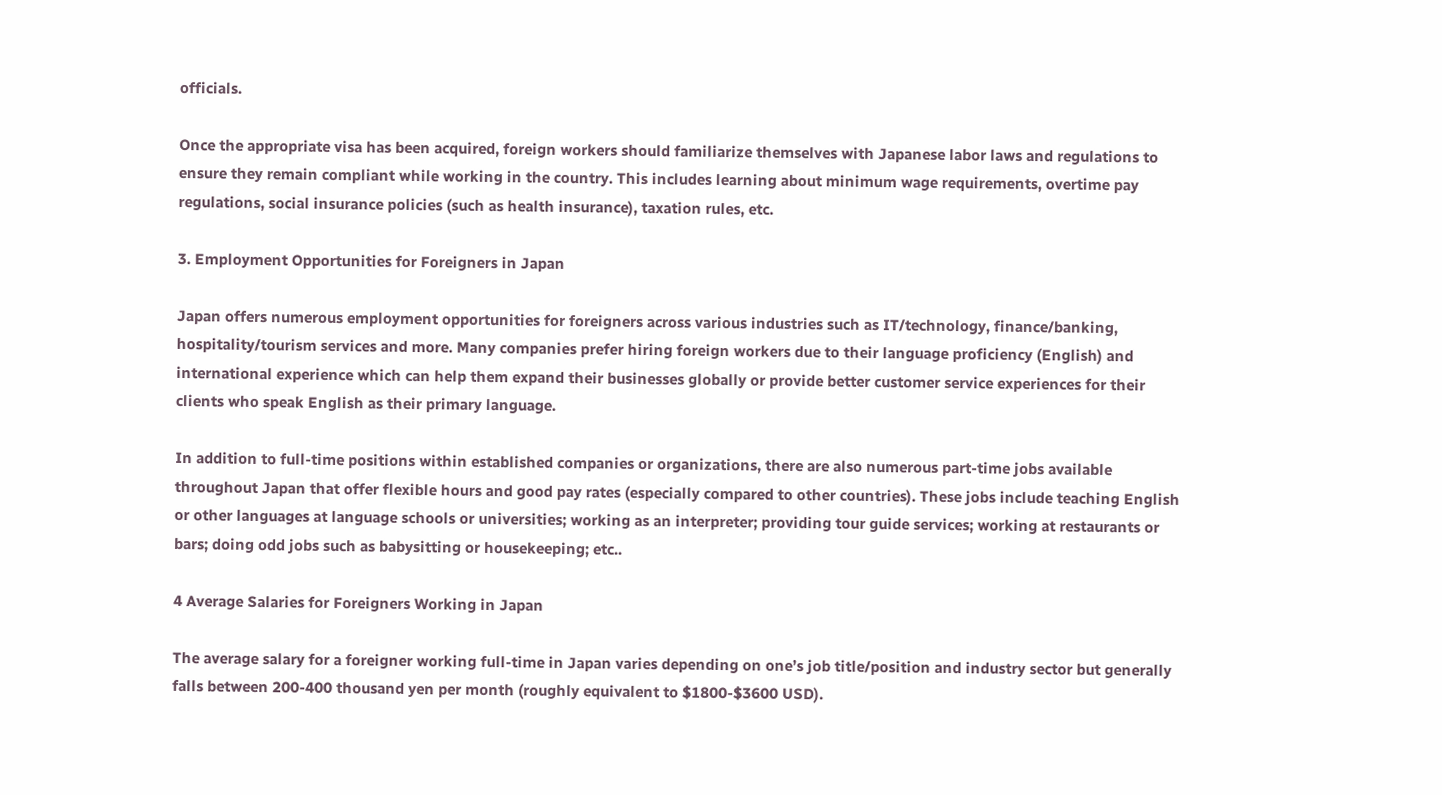officials.

Once the appropriate visa has been acquired, foreign workers should familiarize themselves with Japanese labor laws and regulations to ensure they remain compliant while working in the country. This includes learning about minimum wage requirements, overtime pay regulations, social insurance policies (such as health insurance), taxation rules, etc.

3. Employment Opportunities for Foreigners in Japan

Japan offers numerous employment opportunities for foreigners across various industries such as IT/technology, finance/banking, hospitality/tourism services and more. Many companies prefer hiring foreign workers due to their language proficiency (English) and international experience which can help them expand their businesses globally or provide better customer service experiences for their clients who speak English as their primary language.

In addition to full-time positions within established companies or organizations, there are also numerous part-time jobs available throughout Japan that offer flexible hours and good pay rates (especially compared to other countries). These jobs include teaching English or other languages at language schools or universities; working as an interpreter; providing tour guide services; working at restaurants or bars; doing odd jobs such as babysitting or housekeeping; etc..

4 Average Salaries for Foreigners Working in Japan

The average salary for a foreigner working full-time in Japan varies depending on one’s job title/position and industry sector but generally falls between 200-400 thousand yen per month (roughly equivalent to $1800-$3600 USD).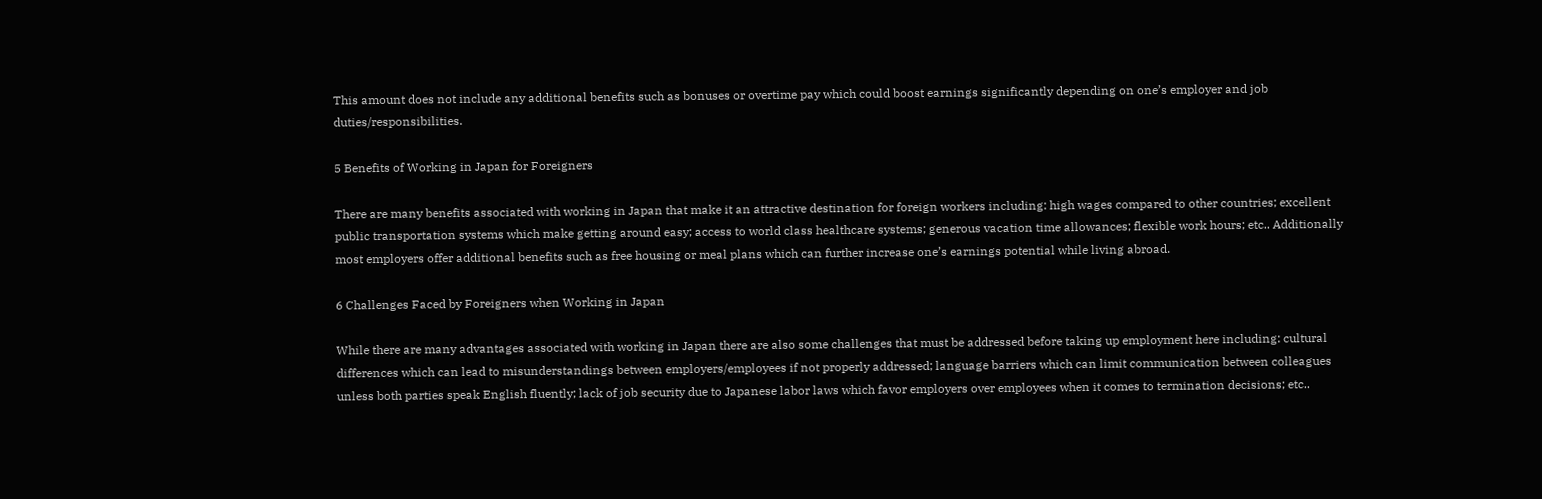This amount does not include any additional benefits such as bonuses or overtime pay which could boost earnings significantly depending on one’s employer and job duties/responsibilities.

5 Benefits of Working in Japan for Foreigners

There are many benefits associated with working in Japan that make it an attractive destination for foreign workers including: high wages compared to other countries; excellent public transportation systems which make getting around easy; access to world class healthcare systems; generous vacation time allowances; flexible work hours; etc.. Additionally most employers offer additional benefits such as free housing or meal plans which can further increase one’s earnings potential while living abroad.

6 Challenges Faced by Foreigners when Working in Japan

While there are many advantages associated with working in Japan there are also some challenges that must be addressed before taking up employment here including: cultural differences which can lead to misunderstandings between employers/employees if not properly addressed; language barriers which can limit communication between colleagues unless both parties speak English fluently; lack of job security due to Japanese labor laws which favor employers over employees when it comes to termination decisions; etc..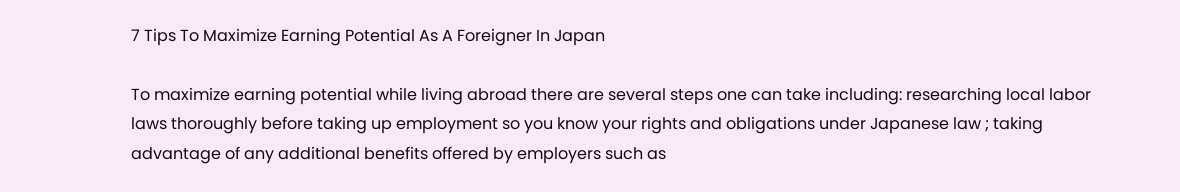7 Tips To Maximize Earning Potential As A Foreigner In Japan

To maximize earning potential while living abroad there are several steps one can take including: researching local labor laws thoroughly before taking up employment so you know your rights and obligations under Japanese law ; taking advantage of any additional benefits offered by employers such as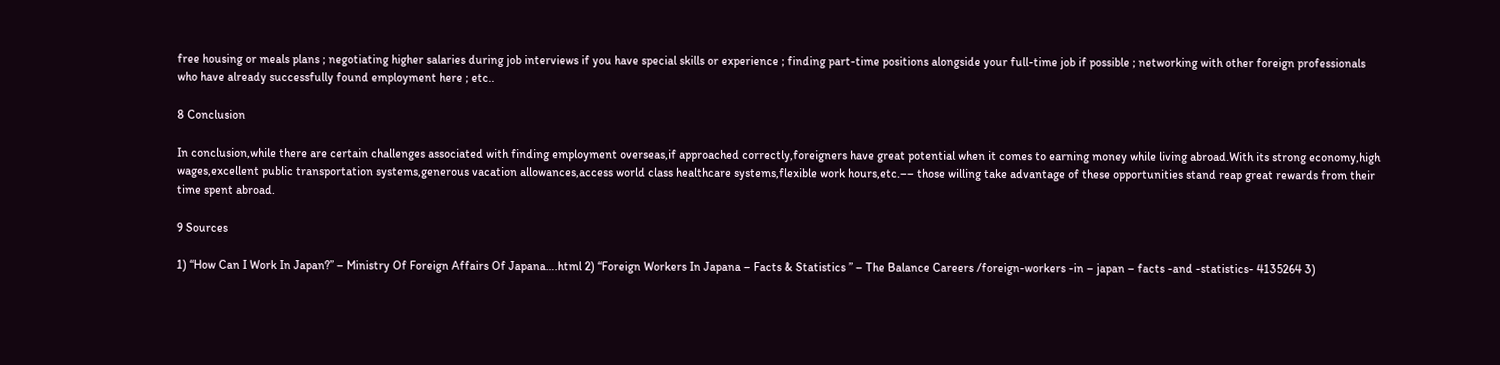free housing or meals plans ; negotiating higher salaries during job interviews if you have special skills or experience ; finding part-time positions alongside your full-time job if possible ; networking with other foreign professionals who have already successfully found employment here ; etc..

8 Conclusion

In conclusion,while there are certain challenges associated with finding employment overseas,if approached correctly,foreigners have great potential when it comes to earning money while living abroad.With its strong economy,high wages,excellent public transportation systems,generous vacation allowances,access world class healthcare systems,flexible work hours,etc.–– those willing take advantage of these opportunities stand reap great rewards from their time spent abroad.

9 Sources

1) “How Can I Work In Japan?” – Ministry Of Foreign Affairs Of Japana….html 2) “Foreign Workers In Japana – Facts & Statistics ” – The Balance Careers /foreign-workers -in – japan – facts -and -statistics- 4135264 3)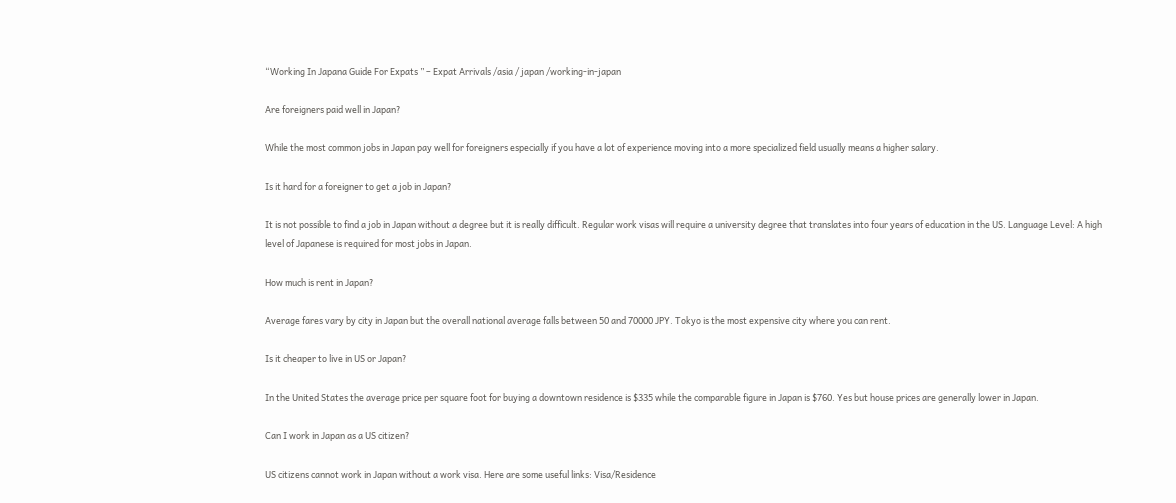“Working In Japana Guide For Expats ” – Expat Arrivals /asia / japan /working-in-japan

Are foreigners paid well in Japan?

While the most common jobs in Japan pay well for foreigners especially if you have a lot of experience moving into a more specialized field usually means a higher salary.

Is it hard for a foreigner to get a job in Japan?

It is not possible to find a job in Japan without a degree but it is really difficult. Regular work visas will require a university degree that translates into four years of education in the US. Language Level: A high level of Japanese is required for most jobs in Japan.

How much is rent in Japan?

Average fares vary by city in Japan but the overall national average falls between 50 and 70000 JPY. Tokyo is the most expensive city where you can rent.

Is it cheaper to live in US or Japan?

In the United States the average price per square foot for buying a downtown residence is $335 while the comparable figure in Japan is $760. Yes but house prices are generally lower in Japan.

Can I work in Japan as a US citizen?

US citizens cannot work in Japan without a work visa. Here are some useful links: Visa/Residence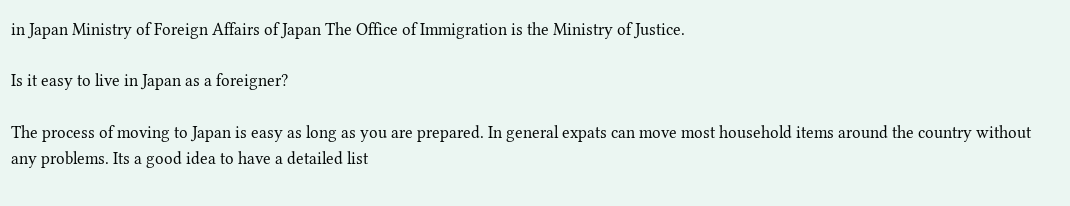in Japan Ministry of Foreign Affairs of Japan The Office of Immigration is the Ministry of Justice.

Is it easy to live in Japan as a foreigner?

The process of moving to Japan is easy as long as you are prepared. In general expats can move most household items around the country without any problems. Its a good idea to have a detailed list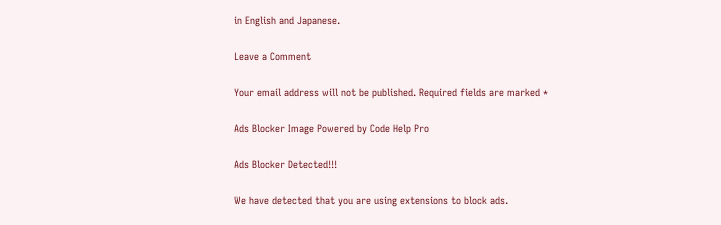in English and Japanese.

Leave a Comment

Your email address will not be published. Required fields are marked *

Ads Blocker Image Powered by Code Help Pro

Ads Blocker Detected!!!

We have detected that you are using extensions to block ads.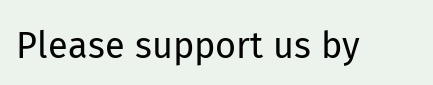Please support us by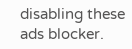disabling these ads blocker.